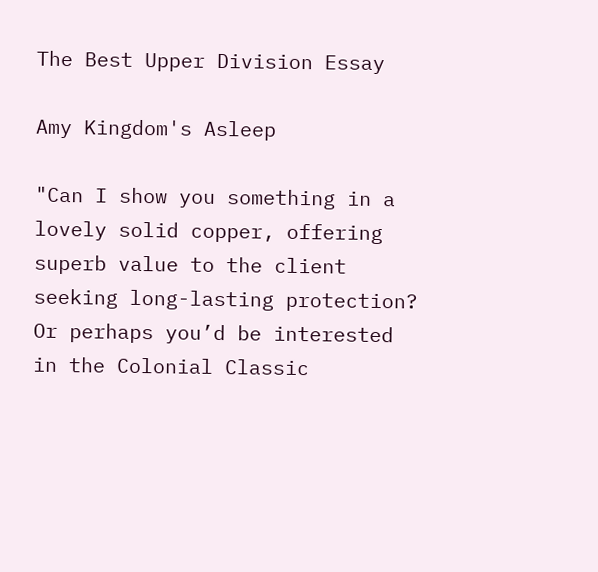The Best Upper Division Essay

Amy Kingdom's Asleep

"Can I show you something in a lovely solid copper, offering superb value to the client seeking long-lasting protection? Or perhaps you’d be interested in the Colonial Classic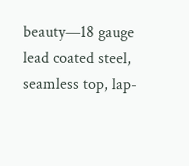beauty—18 gauge lead coated steel, seamless top, lap-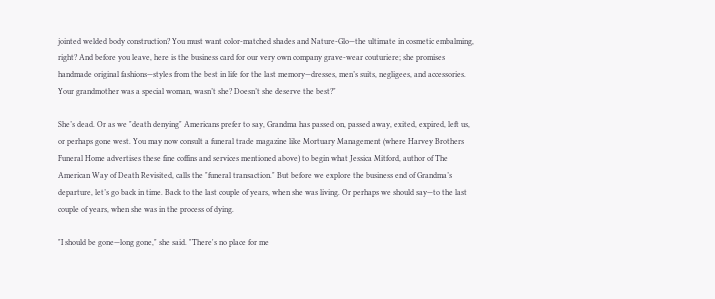jointed welded body construction? You must want color-matched shades and Nature-Glo—the ultimate in cosmetic embalming, right? And before you leave, here is the business card for our very own company grave-wear couturiere; she promises handmade original fashions—styles from the best in life for the last memory—dresses, men’s suits, negligees, and accessories. Your grandmother was a special woman, wasn’t she? Doesn’t she deserve the best?"

She’s dead. Or as we "death denying" Americans prefer to say, Grandma has passed on, passed away, exited, expired, left us, or perhaps gone west. You may now consult a funeral trade magazine like Mortuary Management (where Harvey Brothers Funeral Home advertises these fine coffins and services mentioned above) to begin what Jessica Mitford, author of The American Way of Death Revisited, calls the "funeral transaction." But before we explore the business end of Grandma’s departure, let’s go back in time. Back to the last couple of years, when she was living. Or perhaps we should say—to the last couple of years, when she was in the process of dying.

"I should be gone—long gone," she said. "There's no place for me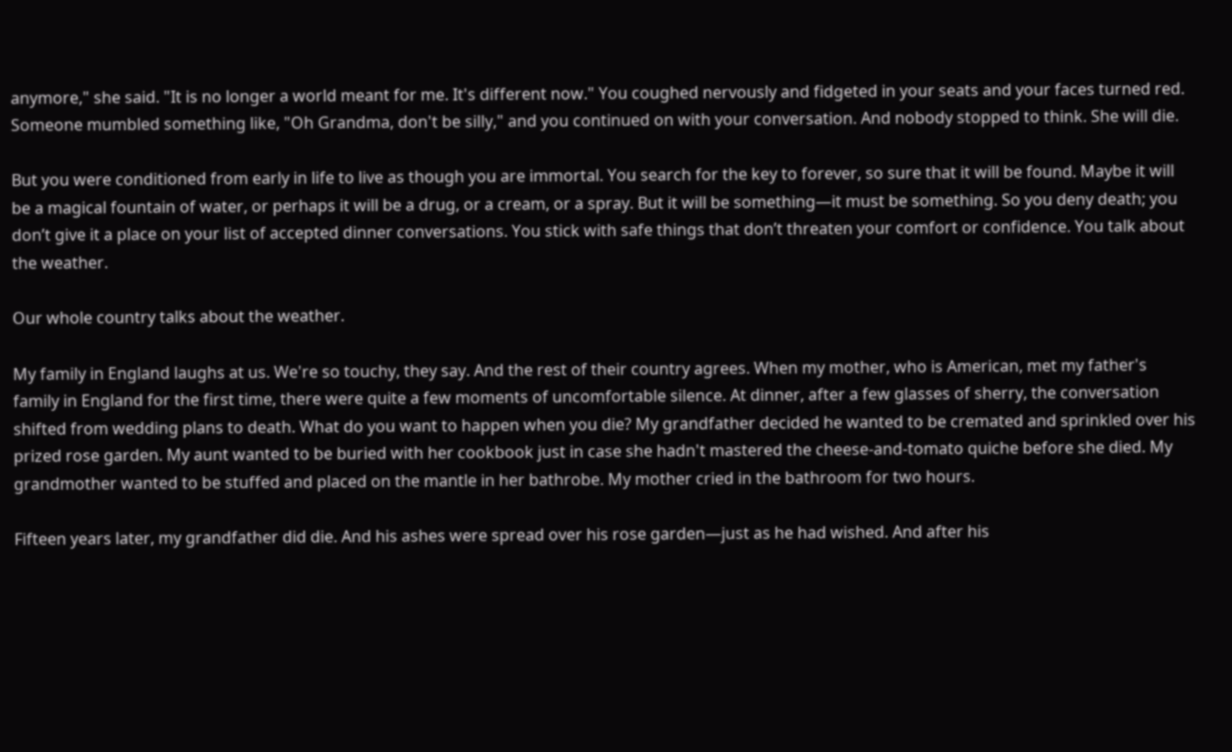anymore," she said. "It is no longer a world meant for me. It's different now." You coughed nervously and fidgeted in your seats and your faces turned red. Someone mumbled something like, "Oh Grandma, don't be silly," and you continued on with your conversation. And nobody stopped to think. She will die.

But you were conditioned from early in life to live as though you are immortal. You search for the key to forever, so sure that it will be found. Maybe it will be a magical fountain of water, or perhaps it will be a drug, or a cream, or a spray. But it will be something—it must be something. So you deny death; you don’t give it a place on your list of accepted dinner conversations. You stick with safe things that don’t threaten your comfort or confidence. You talk about the weather.

Our whole country talks about the weather.

My family in England laughs at us. We're so touchy, they say. And the rest of their country agrees. When my mother, who is American, met my father's family in England for the first time, there were quite a few moments of uncomfortable silence. At dinner, after a few glasses of sherry, the conversation shifted from wedding plans to death. What do you want to happen when you die? My grandfather decided he wanted to be cremated and sprinkled over his prized rose garden. My aunt wanted to be buried with her cookbook just in case she hadn't mastered the cheese-and-tomato quiche before she died. My grandmother wanted to be stuffed and placed on the mantle in her bathrobe. My mother cried in the bathroom for two hours.

Fifteen years later, my grandfather did die. And his ashes were spread over his rose garden—just as he had wished. And after his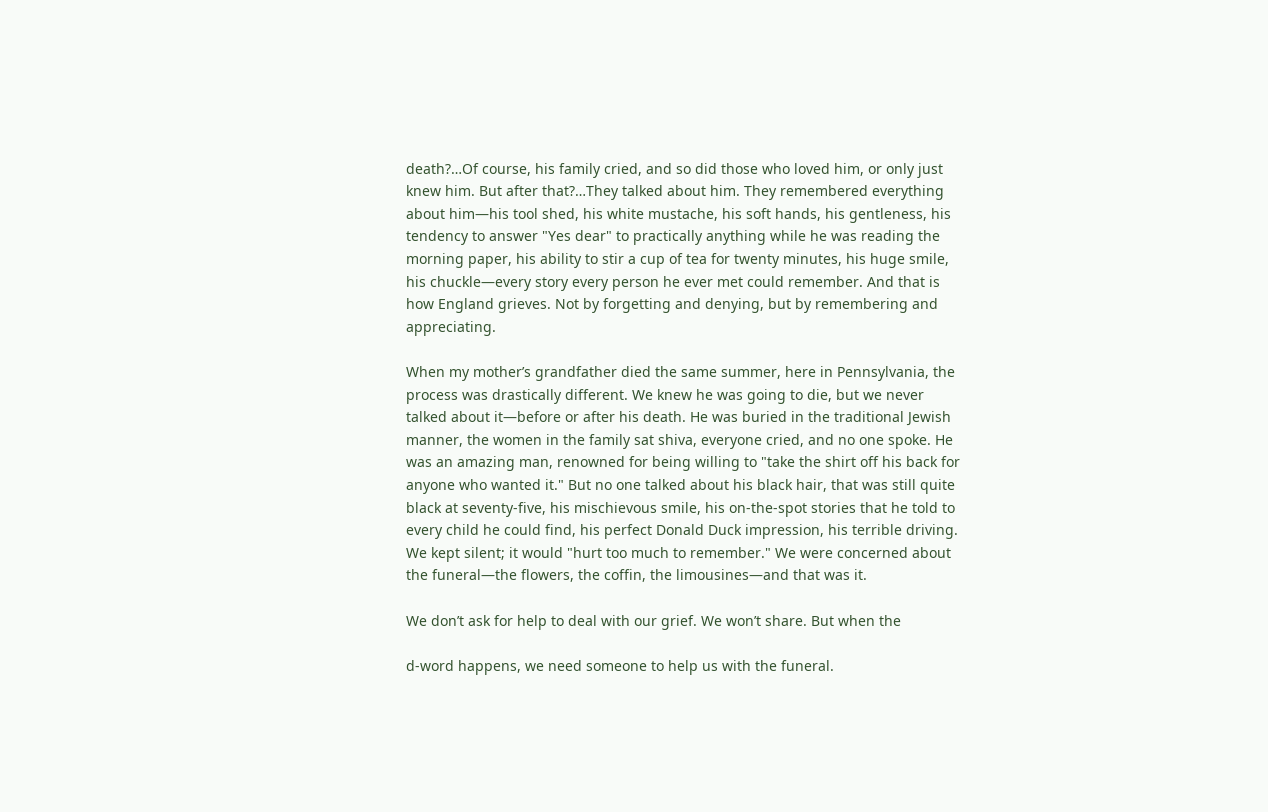death?…Of course, his family cried, and so did those who loved him, or only just knew him. But after that?…They talked about him. They remembered everything about him—his tool shed, his white mustache, his soft hands, his gentleness, his tendency to answer "Yes dear" to practically anything while he was reading the morning paper, his ability to stir a cup of tea for twenty minutes, his huge smile, his chuckle—every story every person he ever met could remember. And that is how England grieves. Not by forgetting and denying, but by remembering and appreciating.

When my mother’s grandfather died the same summer, here in Pennsylvania, the process was drastically different. We knew he was going to die, but we never talked about it—before or after his death. He was buried in the traditional Jewish manner, the women in the family sat shiva, everyone cried, and no one spoke. He was an amazing man, renowned for being willing to "take the shirt off his back for anyone who wanted it." But no one talked about his black hair, that was still quite black at seventy-five, his mischievous smile, his on-the-spot stories that he told to every child he could find, his perfect Donald Duck impression, his terrible driving. We kept silent; it would "hurt too much to remember." We were concerned about the funeral—the flowers, the coffin, the limousines—and that was it.

We don’t ask for help to deal with our grief. We won’t share. But when the

d-word happens, we need someone to help us with the funeral.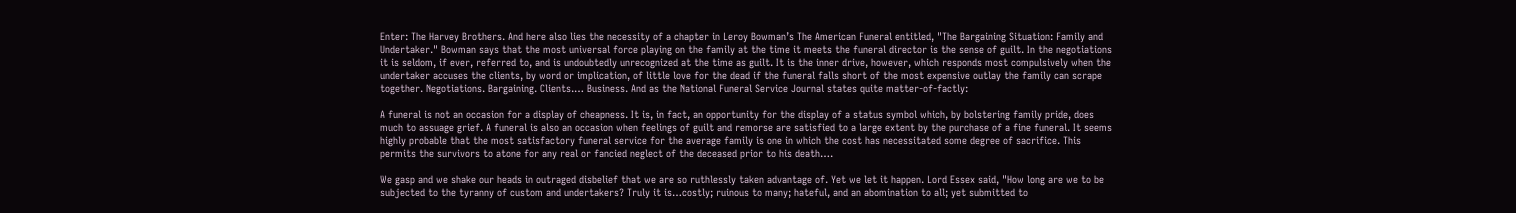Enter: The Harvey Brothers. And here also lies the necessity of a chapter in Leroy Bowman’s The American Funeral entitled, "The Bargaining Situation: Family and Undertaker." Bowman says that the most universal force playing on the family at the time it meets the funeral director is the sense of guilt. In the negotiations it is seldom, if ever, referred to, and is undoubtedly unrecognized at the time as guilt. It is the inner drive, however, which responds most compulsively when the undertaker accuses the clients, by word or implication, of little love for the dead if the funeral falls short of the most expensive outlay the family can scrape together. Negotiations. Bargaining. Clients.… Business. And as the National Funeral Service Journal states quite matter-of-factly:

A funeral is not an occasion for a display of cheapness. It is, in fact, an opportunity for the display of a status symbol which, by bolstering family pride, does much to assuage grief. A funeral is also an occasion when feelings of guilt and remorse are satisfied to a large extent by the purchase of a fine funeral. It seems highly probable that the most satisfactory funeral service for the average family is one in which the cost has necessitated some degree of sacrifice. This permits the survivors to atone for any real or fancied neglect of the deceased prior to his death….

We gasp and we shake our heads in outraged disbelief that we are so ruthlessly taken advantage of. Yet we let it happen. Lord Essex said, "How long are we to be subjected to the tyranny of custom and undertakers? Truly it is…costly; ruinous to many; hateful, and an abomination to all; yet submitted to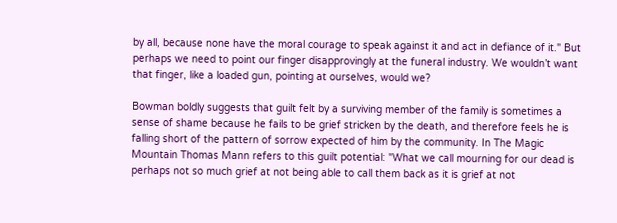by all, because none have the moral courage to speak against it and act in defiance of it." But perhaps we need to point our finger disapprovingly at the funeral industry. We wouldn’t want that finger, like a loaded gun, pointing at ourselves, would we?

Bowman boldly suggests that guilt felt by a surviving member of the family is sometimes a sense of shame because he fails to be grief stricken by the death, and therefore feels he is falling short of the pattern of sorrow expected of him by the community. In The Magic Mountain Thomas Mann refers to this guilt potential: "What we call mourning for our dead is perhaps not so much grief at not being able to call them back as it is grief at not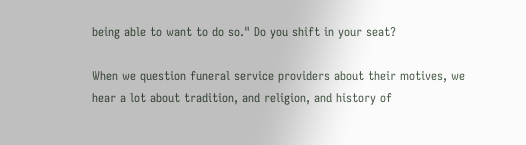being able to want to do so." Do you shift in your seat?

When we question funeral service providers about their motives, we hear a lot about tradition, and religion, and history of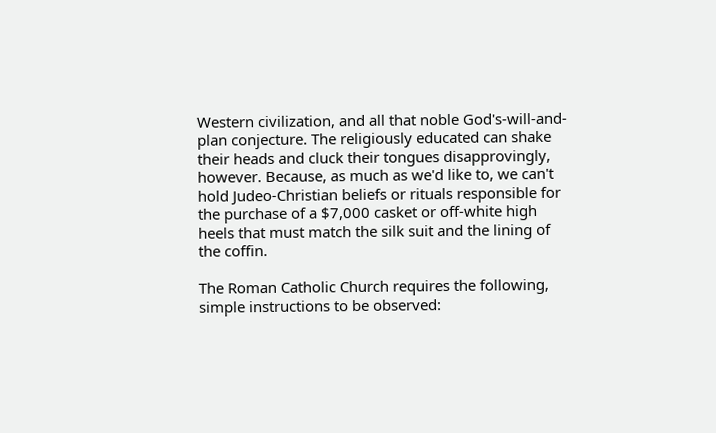Western civilization, and all that noble God's-will-and-plan conjecture. The religiously educated can shake their heads and cluck their tongues disapprovingly, however. Because, as much as we'd like to, we can't hold Judeo-Christian beliefs or rituals responsible for the purchase of a $7,000 casket or off-white high heels that must match the silk suit and the lining of the coffin.

The Roman Catholic Church requires the following, simple instructions to be observed: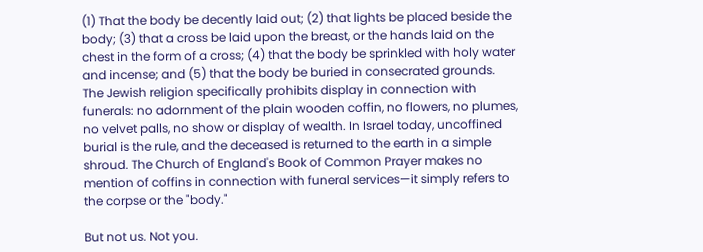(1) That the body be decently laid out; (2) that lights be placed beside the body; (3) that a cross be laid upon the breast, or the hands laid on the chest in the form of a cross; (4) that the body be sprinkled with holy water and incense; and (5) that the body be buried in consecrated grounds. The Jewish religion specifically prohibits display in connection with funerals: no adornment of the plain wooden coffin, no flowers, no plumes, no velvet palls, no show or display of wealth. In Israel today, uncoffined burial is the rule, and the deceased is returned to the earth in a simple shroud. The Church of England's Book of Common Prayer makes no mention of coffins in connection with funeral services—it simply refers to the corpse or the "body."

But not us. Not you.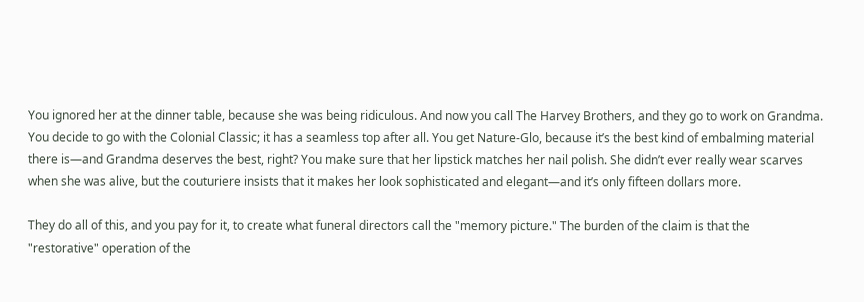You ignored her at the dinner table, because she was being ridiculous. And now you call The Harvey Brothers, and they go to work on Grandma. You decide to go with the Colonial Classic; it has a seamless top after all. You get Nature-Glo, because it’s the best kind of embalming material there is—and Grandma deserves the best, right? You make sure that her lipstick matches her nail polish. She didn’t ever really wear scarves when she was alive, but the couturiere insists that it makes her look sophisticated and elegant—and it’s only fifteen dollars more.

They do all of this, and you pay for it, to create what funeral directors call the "memory picture." The burden of the claim is that the "restorative" operation of the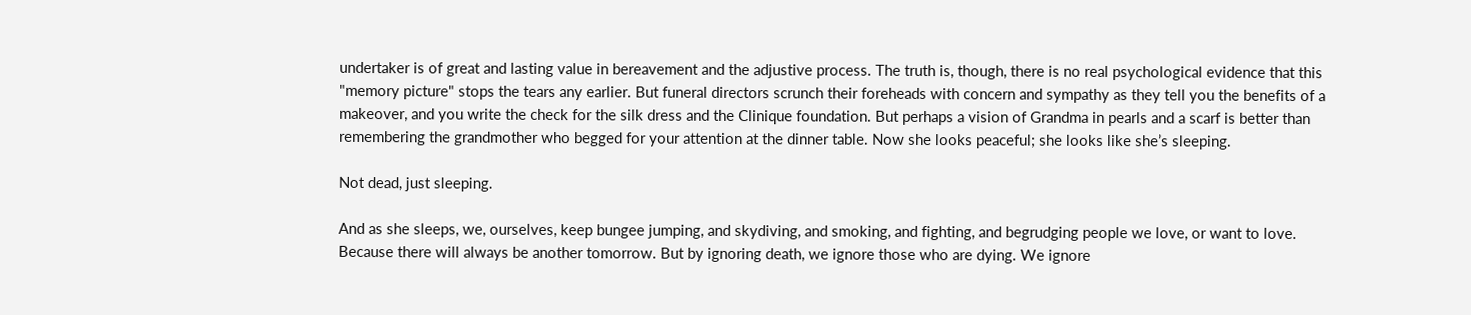undertaker is of great and lasting value in bereavement and the adjustive process. The truth is, though, there is no real psychological evidence that this "memory picture" stops the tears any earlier. But funeral directors scrunch their foreheads with concern and sympathy as they tell you the benefits of a makeover, and you write the check for the silk dress and the Clinique foundation. But perhaps a vision of Grandma in pearls and a scarf is better than remembering the grandmother who begged for your attention at the dinner table. Now she looks peaceful; she looks like she’s sleeping.

Not dead, just sleeping.

And as she sleeps, we, ourselves, keep bungee jumping, and skydiving, and smoking, and fighting, and begrudging people we love, or want to love. Because there will always be another tomorrow. But by ignoring death, we ignore those who are dying. We ignore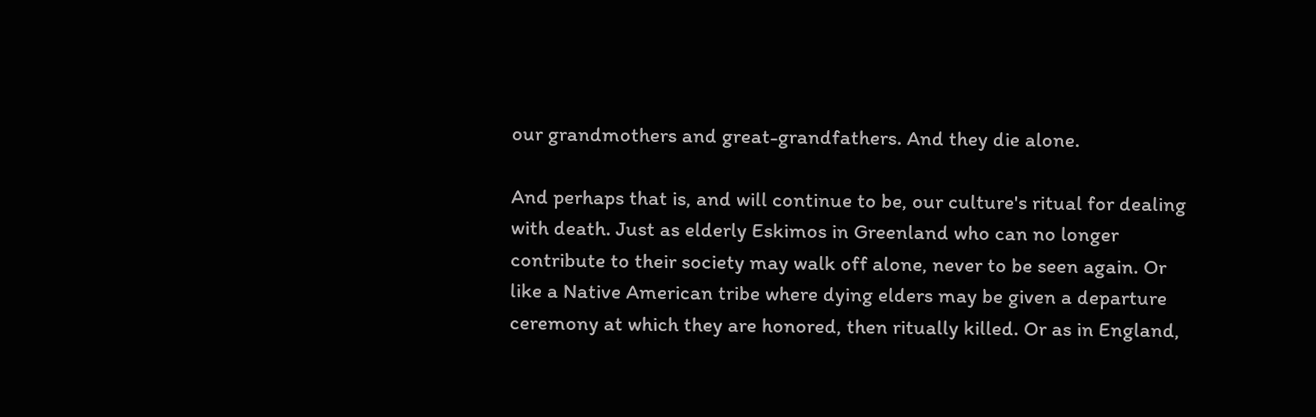our grandmothers and great-grandfathers. And they die alone.

And perhaps that is, and will continue to be, our culture's ritual for dealing with death. Just as elderly Eskimos in Greenland who can no longer contribute to their society may walk off alone, never to be seen again. Or like a Native American tribe where dying elders may be given a departure ceremony at which they are honored, then ritually killed. Or as in England,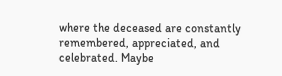where the deceased are constantly remembered, appreciated, and celebrated. Maybe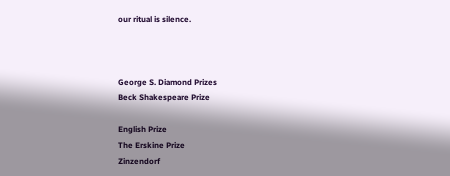our ritual is silence.



George S. Diamond Prizes
Beck Shakespeare Prize

English Prize
The Erskine Prize
Zinzendorf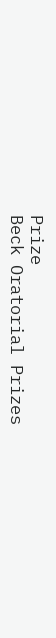Prize
Beck Oratorial Prizes